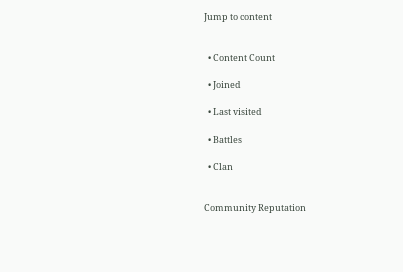Jump to content


  • Content Сount

  • Joined

  • Last visited

  • Battles

  • Clan


Community Reputation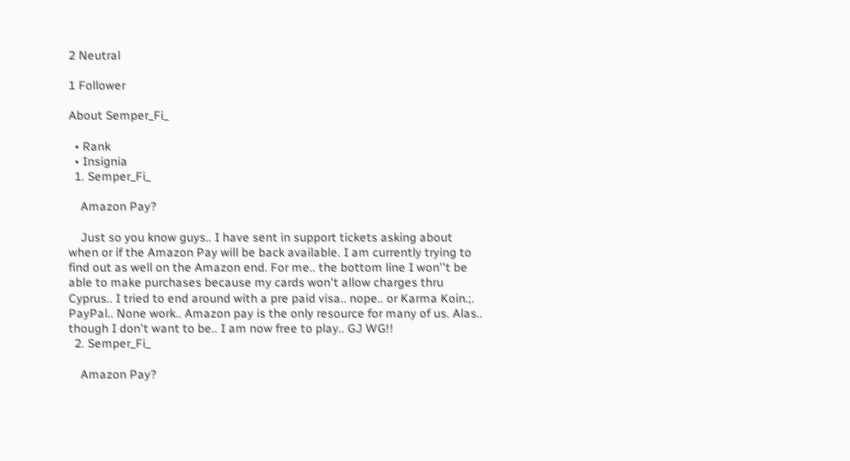2 Neutral

1 Follower

About Semper_Fi_

  • Rank
  • Insignia
  1. Semper_Fi_

    Amazon Pay?

    Just so you know guys.. I have sent in support tickets asking about when or if the Amazon Pay will be back available. I am currently trying to find out as well on the Amazon end. For me.. the bottom line I won''t be able to make purchases because my cards won't allow charges thru Cyprus.. I tried to end around with a pre paid visa.. nope.. or Karma Koin.;. PayPal.. None work.. Amazon pay is the only resource for many of us. Alas.. though I don't want to be.. I am now free to play.. GJ WG!!
  2. Semper_Fi_

    Amazon Pay?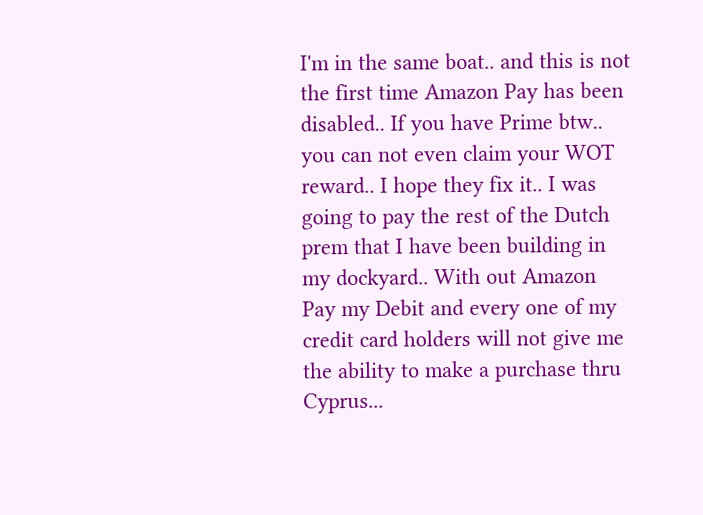I'm in the same boat.. and this is not the first time Amazon Pay has been disabled.. If you have Prime btw.. you can not even claim your WOT reward.. I hope they fix it.. I was going to pay the rest of the Dutch prem that I have been building in my dockyard.. With out Amazon Pay my Debit and every one of my credit card holders will not give me the ability to make a purchase thru Cyprus...